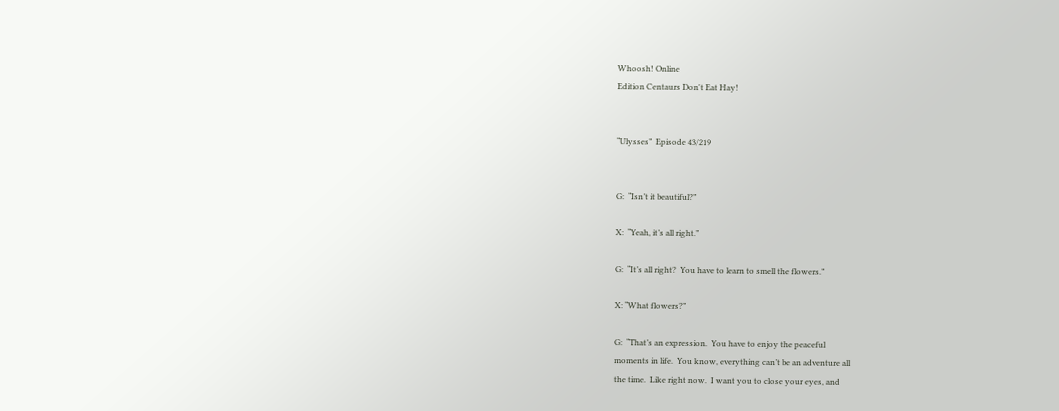Whoosh! Online
Edition Centaurs Don't Eat Hay!


“Ulysses”  Episode 43/219


G:  “Isn’t it beautiful?”

X:  “Yeah, it’s all right.”

G:  “It’s all right?  You have to learn to smell the flowers.”

X: “What flowers?”

G:  “That’s an expression.  You have to enjoy the peaceful
moments in life.  You know, everything can’t be an adventure all
the time.  Like right now.  I want you to close your eyes, and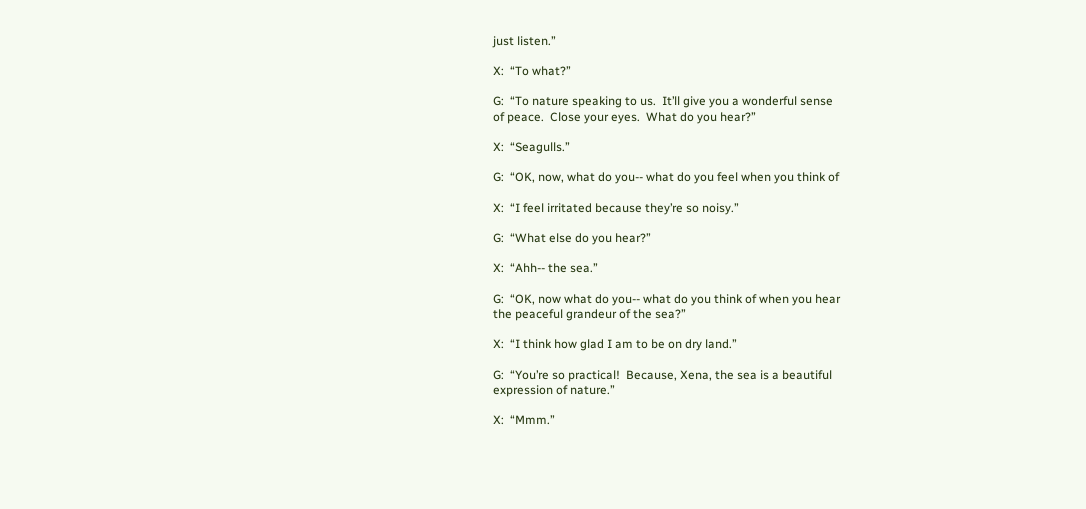just listen.”

X:  “To what?”

G:  “To nature speaking to us.  It’ll give you a wonderful sense
of peace.  Close your eyes.  What do you hear?”

X:  “Seagulls.”

G:  “OK, now, what do you-- what do you feel when you think of

X:  “I feel irritated because they’re so noisy.”

G:  “What else do you hear?”

X:  “Ahh-- the sea.”

G:  “OK, now what do you-- what do you think of when you hear
the peaceful grandeur of the sea?”

X:  “I think how glad I am to be on dry land.”

G:  “You’re so practical!  Because, Xena, the sea is a beautiful
expression of nature.”

X:  “Mmm.”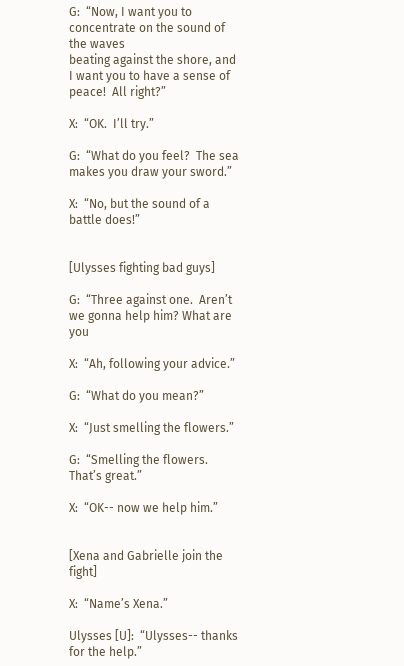G:  “Now, I want you to concentrate on the sound of the waves
beating against the shore, and I want you to have a sense of
peace!  All right?”

X:  “OK.  I’ll try.”

G:  “What do you feel?  The sea makes you draw your sword.”

X:  “No, but the sound of a battle does!”


[Ulysses fighting bad guys]

G:  “Three against one.  Aren’t we gonna help him? What are you

X:  “Ah, following your advice.”

G:  “What do you mean?”

X:  “Just smelling the flowers.”

G:  “Smelling the flowers.  That’s great.”

X:  “OK-- now we help him.”


[Xena and Gabrielle join the fight]

X:  “Name’s Xena.”

Ulysses [U]:  “Ulysses-- thanks for the help.”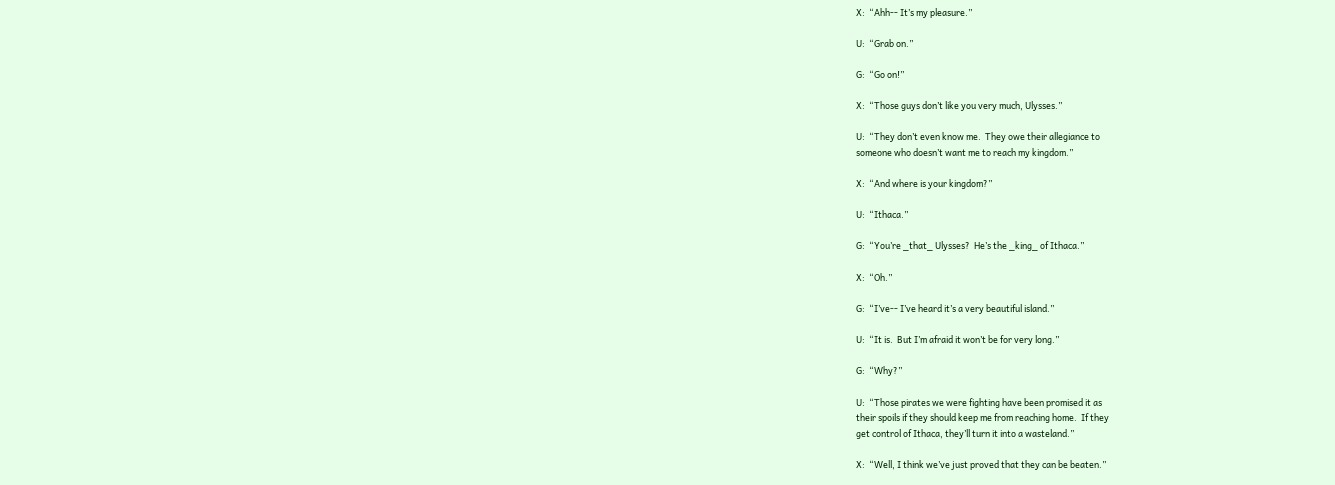X:  “Ahh-- It’s my pleasure.”

U:  “Grab on.”

G:  “Go on!”

X:  “Those guys don’t like you very much, Ulysses.”

U:  “They don’t even know me.  They owe their allegiance to
someone who doesn’t want me to reach my kingdom.”

X:  “And where is your kingdom?”

U:  “Ithaca.”

G:  “You’re _that_ Ulysses?  He’s the _king_ of Ithaca.”

X:  “Oh.”

G:  “I’ve-- I’ve heard it’s a very beautiful island.”

U:  “It is.  But I’m afraid it won’t be for very long.”

G:  “Why?”

U:  “Those pirates we were fighting have been promised it as
their spoils if they should keep me from reaching home.  If they
get control of Ithaca, they’ll turn it into a wasteland.”

X:  “Well, I think we’ve just proved that they can be beaten.”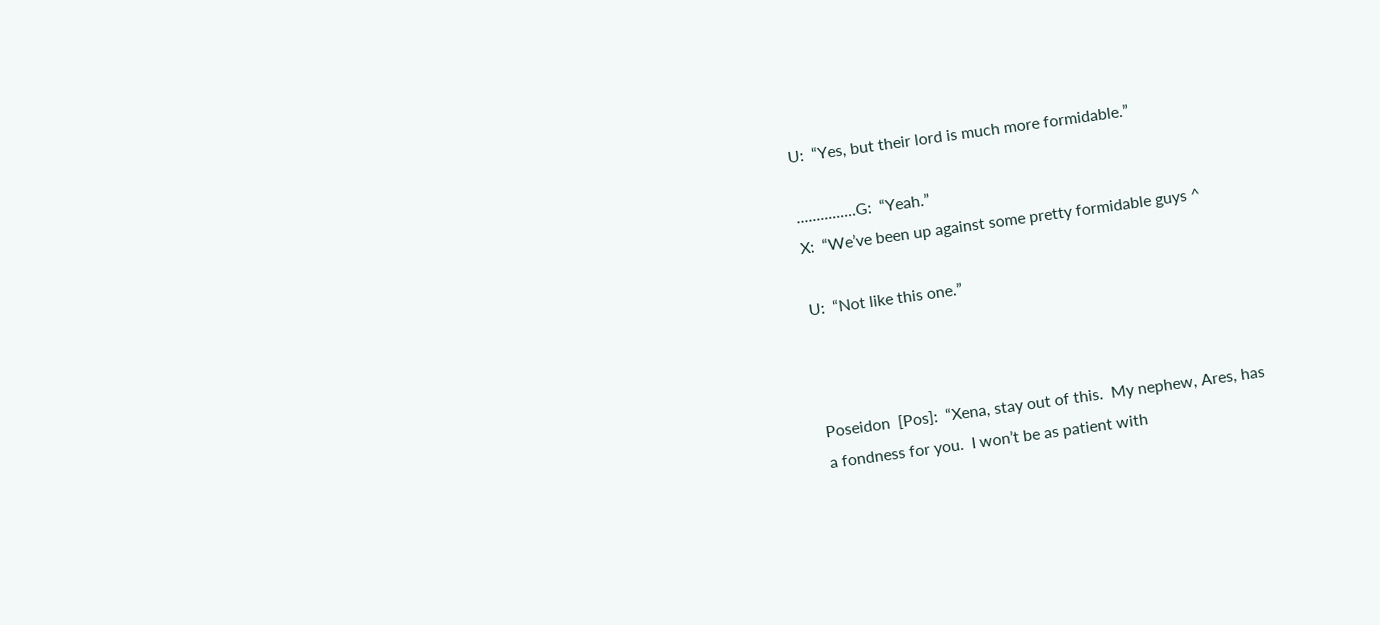U:  “Yes, but their lord is much more formidable.”

...............G:  “Yeah.”
X:  “We’ve been up against some pretty formidable guys ^

U:  “Not like this one.”



Poseidon  [Pos]:  “Xena, stay out of this.  My nephew, Ares, has
a fondness for you.  I won’t be as patient with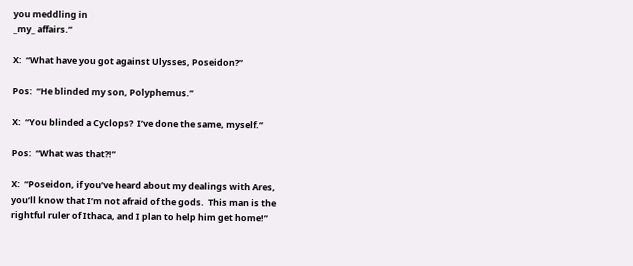you meddling in
_my_ affairs.”

X:  “What have you got against Ulysses, Poseidon?”

Pos:  “He blinded my son, Polyphemus.”

X:  “You blinded a Cyclops?  I’ve done the same, myself.”

Pos:  “What was that?!”

X:  “Poseidon, if you’ve heard about my dealings with Ares,
you’ll know that I’m not afraid of the gods.  This man is the
rightful ruler of Ithaca, and I plan to help him get home!”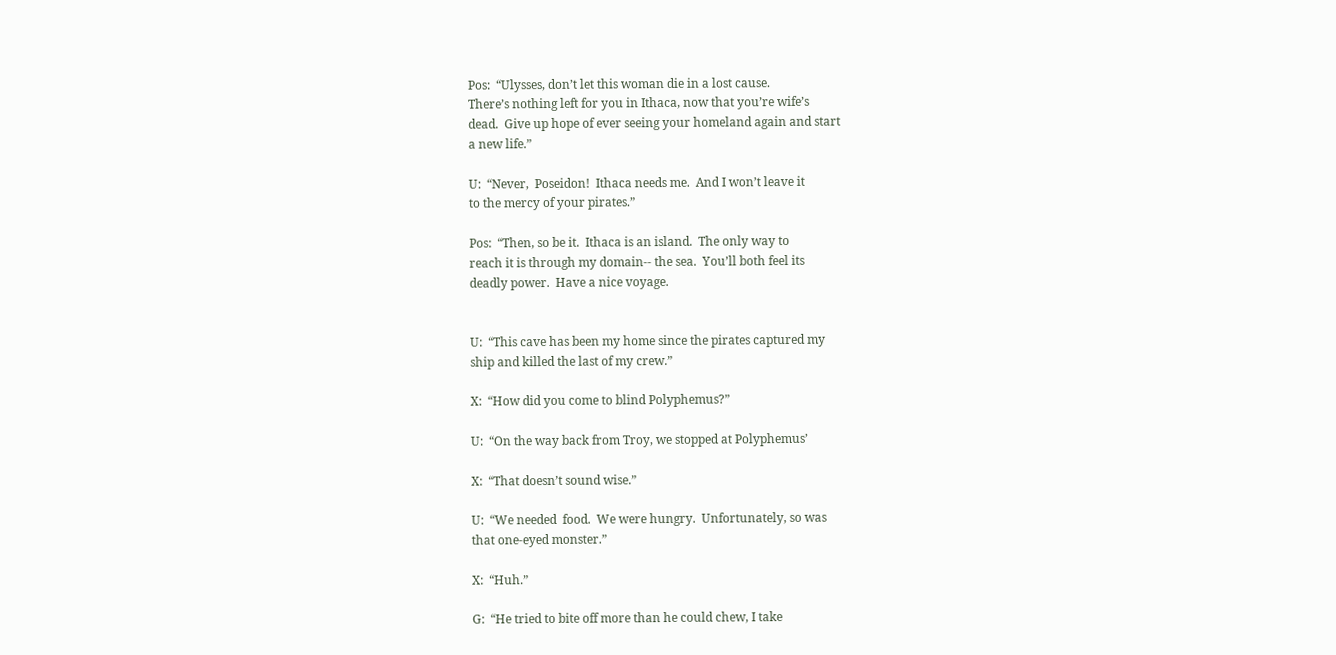Pos:  “Ulysses, don’t let this woman die in a lost cause.
There’s nothing left for you in Ithaca, now that you’re wife’s
dead.  Give up hope of ever seeing your homeland again and start
a new life.”

U:  “Never,  Poseidon!  Ithaca needs me.  And I won’t leave it
to the mercy of your pirates.”

Pos:  “Then, so be it.  Ithaca is an island.  The only way to
reach it is through my domain-- the sea.  You’ll both feel its
deadly power.  Have a nice voyage.


U:  “This cave has been my home since the pirates captured my
ship and killed the last of my crew.”

X:  “How did you come to blind Polyphemus?”

U:  “On the way back from Troy, we stopped at Polyphemus’

X:  “That doesn’t sound wise.”

U:  “We needed  food.  We were hungry.  Unfortunately, so was
that one-eyed monster.”

X:  “Huh.”

G:  “He tried to bite off more than he could chew, I take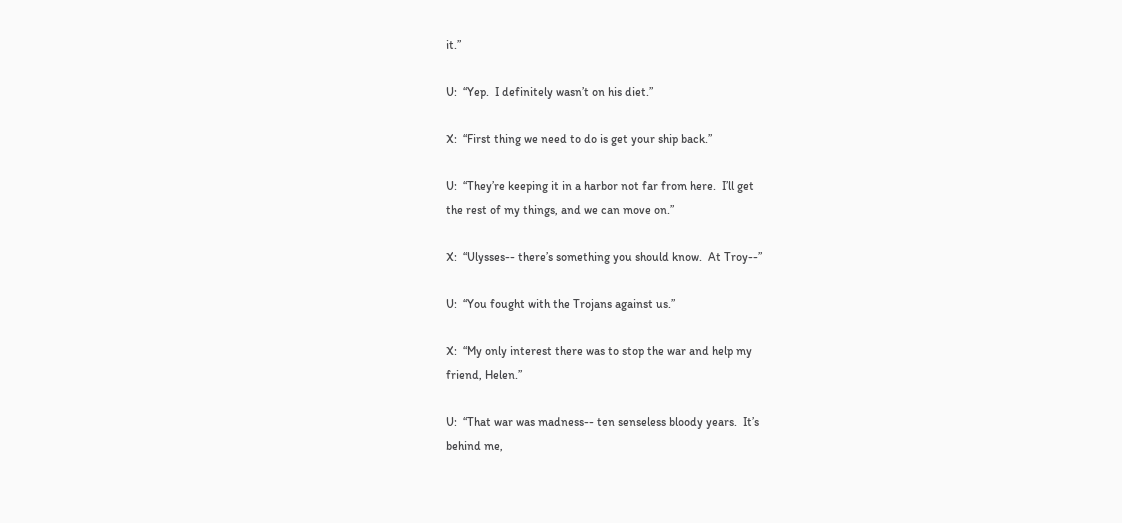it.”

U:  “Yep.  I definitely wasn’t on his diet.”

X:  “First thing we need to do is get your ship back.”

U:  “They’re keeping it in a harbor not far from here.  I’ll get
the rest of my things, and we can move on.”

X:  “Ulysses-- there’s something you should know.  At Troy--”

U:  “You fought with the Trojans against us.”

X:  “My only interest there was to stop the war and help my
friend, Helen.”

U:  “That war was madness-- ten senseless bloody years.  It’s
behind me,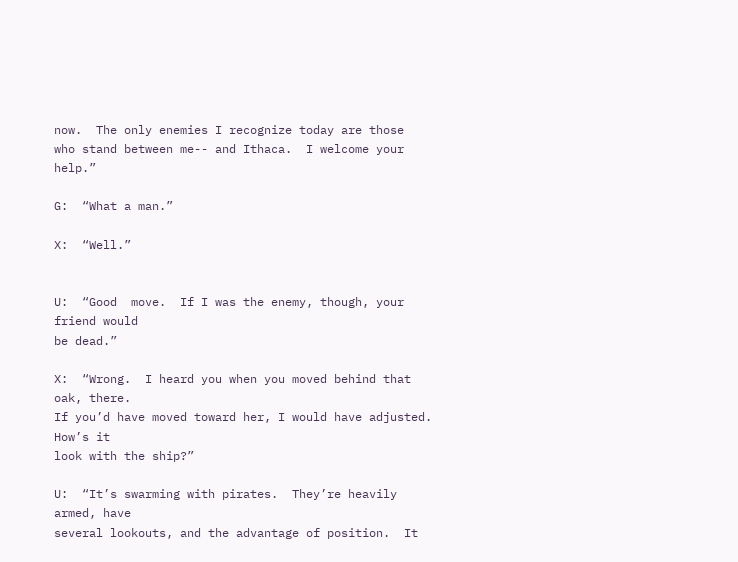now.  The only enemies I recognize today are those
who stand between me-- and Ithaca.  I welcome your help.”

G:  “What a man.”

X:  “Well.”


U:  “Good  move.  If I was the enemy, though, your friend would
be dead.”

X:  “Wrong.  I heard you when you moved behind that oak, there.
If you’d have moved toward her, I would have adjusted.  How’s it
look with the ship?”

U:  “It’s swarming with pirates.  They’re heavily armed, have
several lookouts, and the advantage of position.  It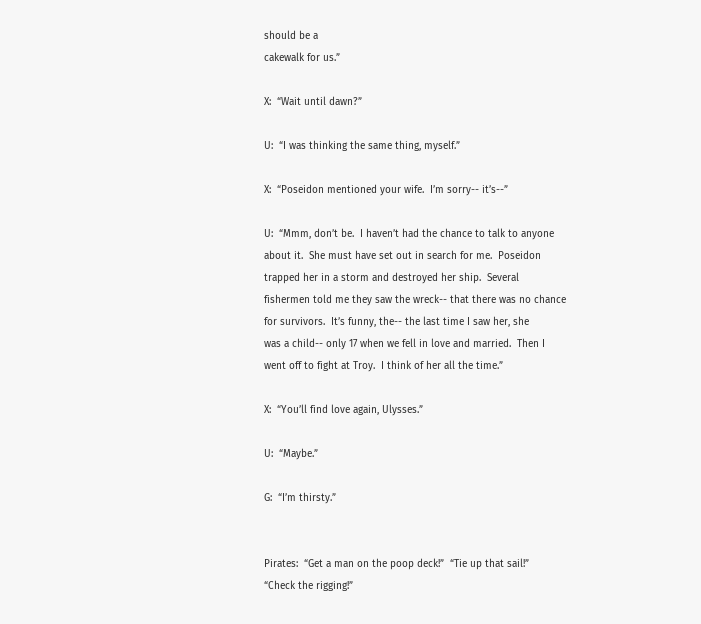should be a
cakewalk for us.”

X:  “Wait until dawn?”

U:  “I was thinking the same thing, myself.”

X:  “Poseidon mentioned your wife.  I’m sorry-- it’s--”

U:  “Mmm, don’t be.  I haven’t had the chance to talk to anyone
about it.  She must have set out in search for me.  Poseidon
trapped her in a storm and destroyed her ship.  Several
fishermen told me they saw the wreck-- that there was no chance
for survivors.  It’s funny, the-- the last time I saw her, she
was a child-- only 17 when we fell in love and married.  Then I
went off to fight at Troy.  I think of her all the time.”

X:  “You’ll find love again, Ulysses.”

U:  “Maybe.”

G:  “I’m thirsty.”


Pirates:  “Get a man on the poop deck!”  “Tie up that sail!”
“Check the rigging!”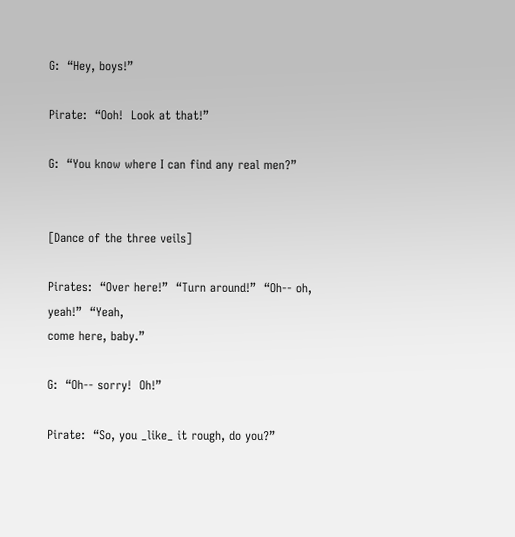G:  “Hey, boys!”

Pirate:  “Ooh!  Look at that!”

G:  “You know where I can find any real men?”


[Dance of the three veils]

Pirates:  “Over here!”  “Turn around!”  “Oh-- oh, yeah!”  “Yeah,
come here, baby.”

G:  “Oh-- sorry!  Oh!”

Pirate:  “So, you _like_ it rough, do you?”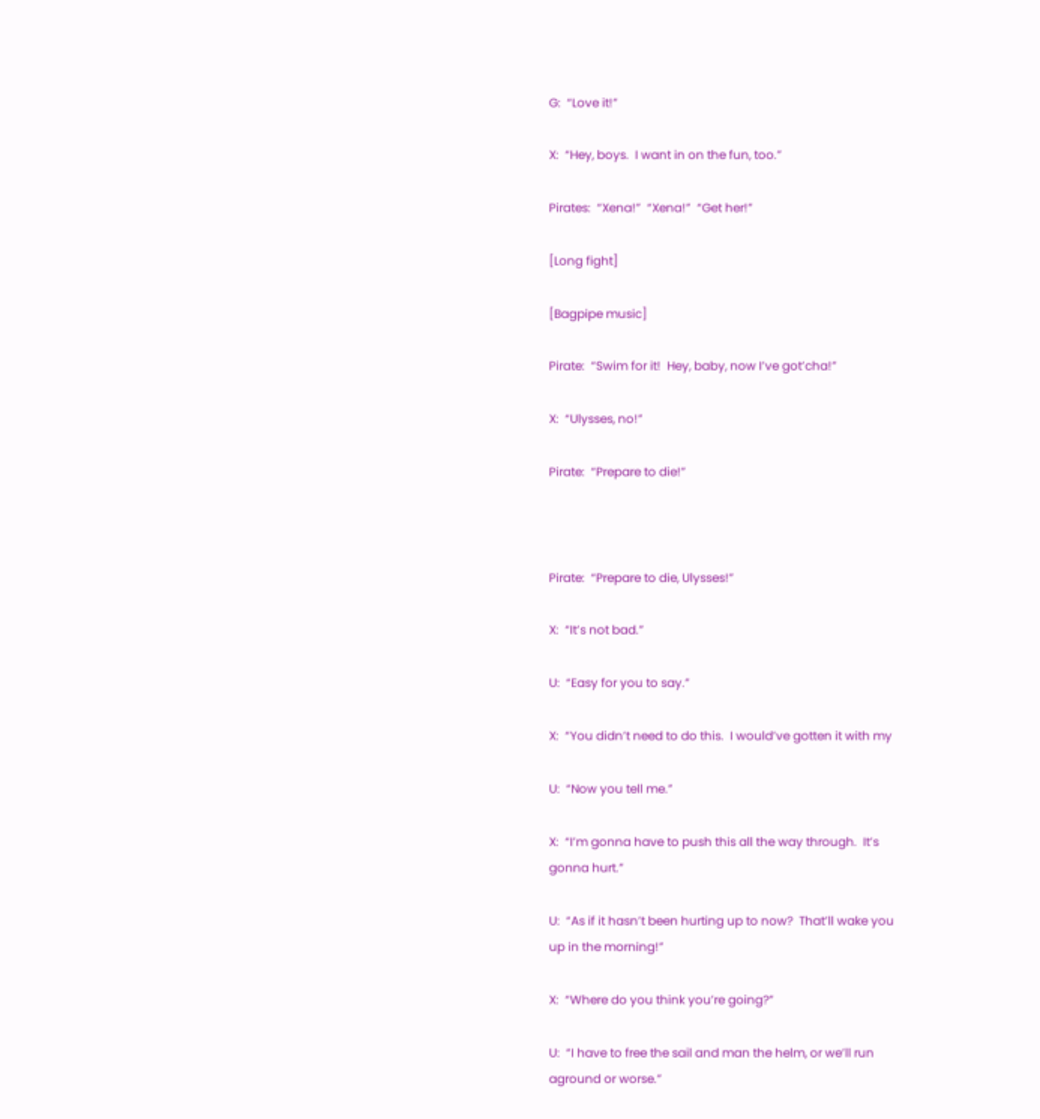G:  “Love it!”

X:  “Hey, boys.  I want in on the fun, too.”

Pirates:  “Xena!”  “Xena!”  “Get her!”

[Long fight]

[Bagpipe music]

Pirate:  “Swim for it!  Hey, baby, now I’ve got’cha!”

X:  “Ulysses, no!”

Pirate:  “Prepare to die!”



Pirate:  “Prepare to die, Ulysses!”

X:  “It’s not bad.”

U:  “Easy for you to say.”

X:  “You didn’t need to do this.  I would’ve gotten it with my

U:  “Now you tell me.”

X:  “I’m gonna have to push this all the way through.  It’s
gonna hurt.”

U:  “As if it hasn’t been hurting up to now?  That’ll wake you
up in the morning!”

X:  “Where do you think you’re going?”

U:  “I have to free the sail and man the helm, or we’ll run
aground or worse.”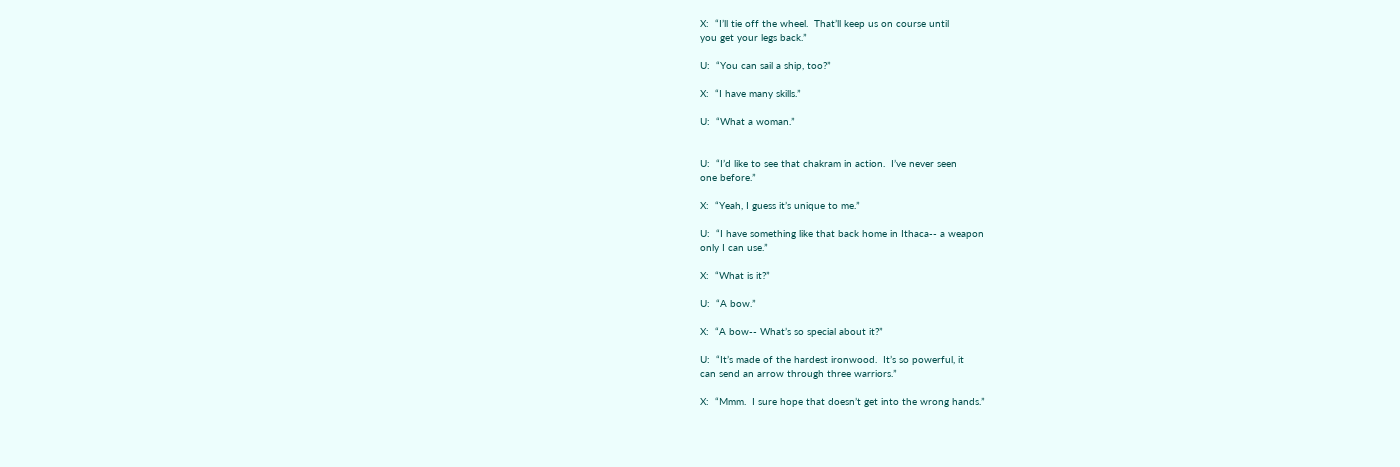X:  “I’ll tie off the wheel.  That’ll keep us on course until
you get your legs back.”

U:  “You can sail a ship, too?”

X:  “I have many skills.”

U:  “What a woman.”


U:  “I’d like to see that chakram in action.  I’ve never seen
one before.”

X:  “Yeah, I guess it’s unique to me.”

U:  “I have something like that back home in Ithaca-- a weapon
only I can use.”

X:  “What is it?”

U:  “A bow.”

X:  “A bow-- What’s so special about it?”

U:  “It’s made of the hardest ironwood.  It’s so powerful, it
can send an arrow through three warriors.”

X:  “Mmm.  I sure hope that doesn’t get into the wrong hands.”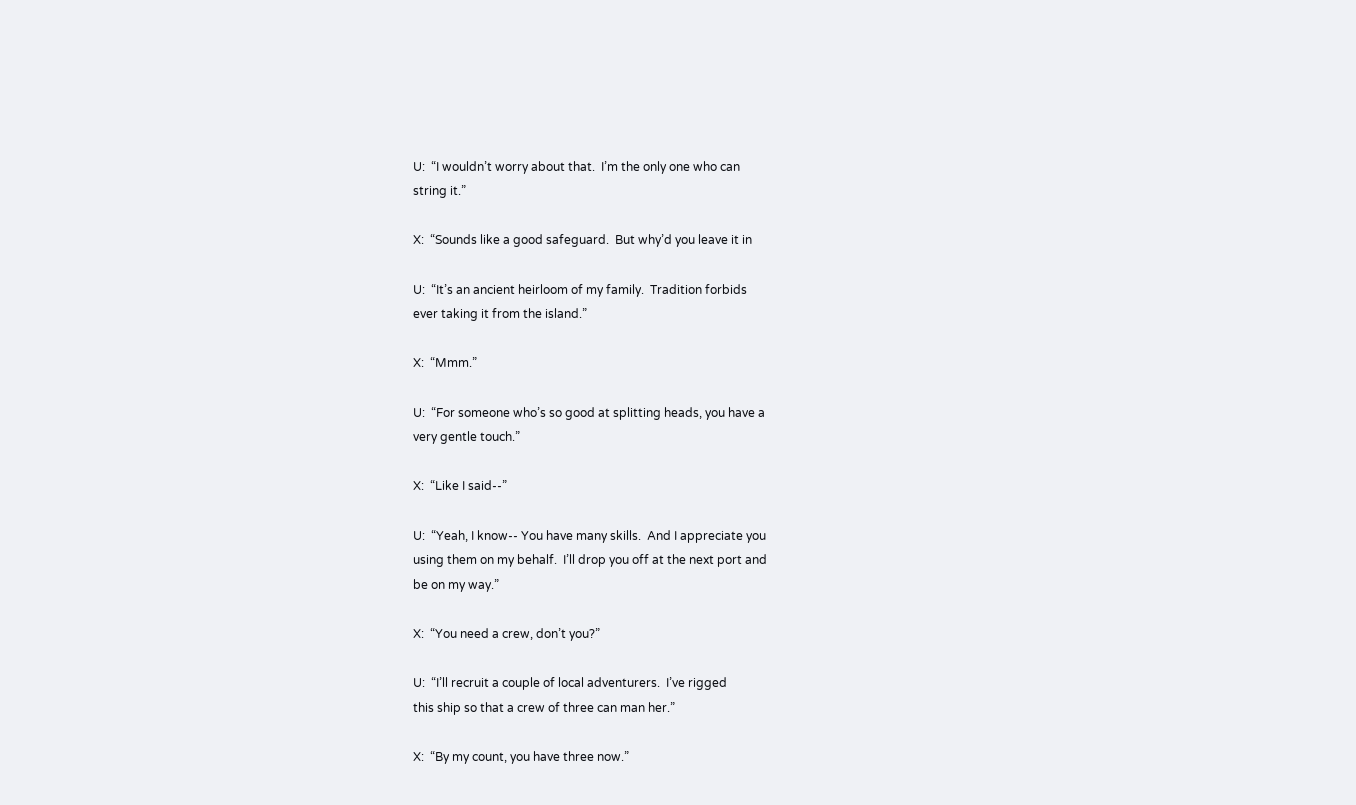U:  “I wouldn’t worry about that.  I’m the only one who can
string it.”

X:  “Sounds like a good safeguard.  But why’d you leave it in

U:  “It’s an ancient heirloom of my family.  Tradition forbids
ever taking it from the island.”

X:  “Mmm.”

U:  “For someone who’s so good at splitting heads, you have a
very gentle touch.”

X:  “Like I said--”

U:  “Yeah, I know-- You have many skills.  And I appreciate you
using them on my behalf.  I’ll drop you off at the next port and
be on my way.”

X:  “You need a crew, don’t you?”

U:  “I’ll recruit a couple of local adventurers.  I’ve rigged
this ship so that a crew of three can man her.”

X:  “By my count, you have three now.”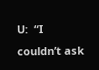U:  “I couldn’t ask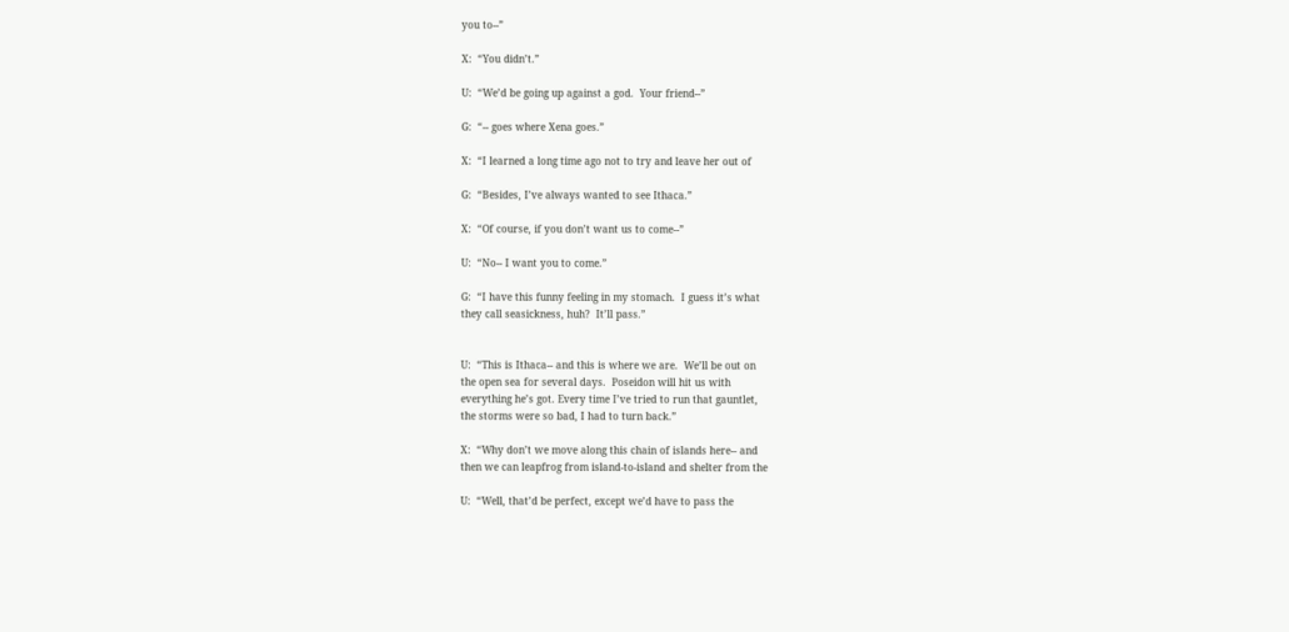you to--”

X:  “You didn’t.”

U:  “We’d be going up against a god.  Your friend--”

G:  “-- goes where Xena goes.”

X:  “I learned a long time ago not to try and leave her out of

G:  “Besides, I’ve always wanted to see Ithaca.”

X:  “Of course, if you don’t want us to come--”

U:  “No-- I want you to come.”

G:  “I have this funny feeling in my stomach.  I guess it’s what
they call seasickness, huh?  It’ll pass.”


U:  “This is Ithaca-- and this is where we are.  We’ll be out on
the open sea for several days.  Poseidon will hit us with
everything he’s got. Every time I’ve tried to run that gauntlet,
the storms were so bad, I had to turn back.”

X:  “Why don’t we move along this chain of islands here-- and
then we can leapfrog from island-to-island and shelter from the

U:  “Well, that’d be perfect, except we’d have to pass the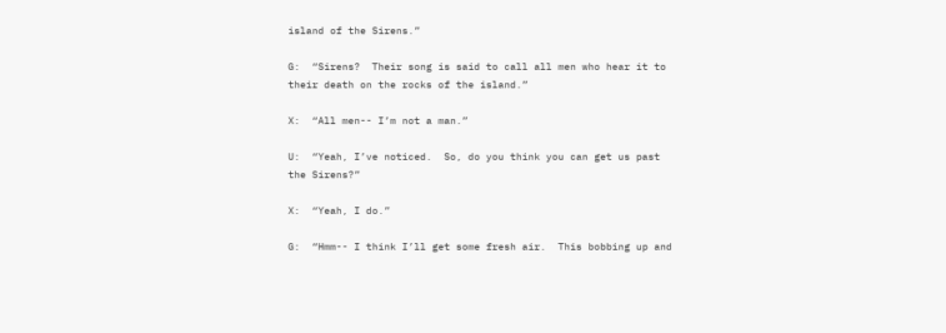island of the Sirens.”

G:  “Sirens?  Their song is said to call all men who hear it to
their death on the rocks of the island.”

X:  “All men-- I’m not a man.”

U:  “Yeah, I’ve noticed.  So, do you think you can get us past
the Sirens?”

X:  “Yeah, I do.”

G:  “Hmm-- I think I’ll get some fresh air.  This bobbing up and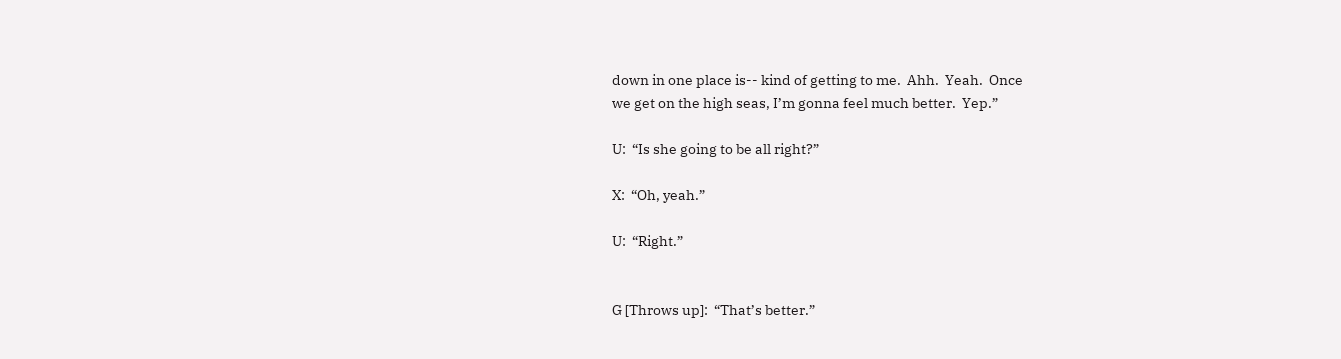down in one place is-- kind of getting to me.  Ahh.  Yeah.  Once
we get on the high seas, I’m gonna feel much better.  Yep.”

U:  “Is she going to be all right?”

X:  “Oh, yeah.”

U:  “Right.”


G [Throws up]:  “That’s better.”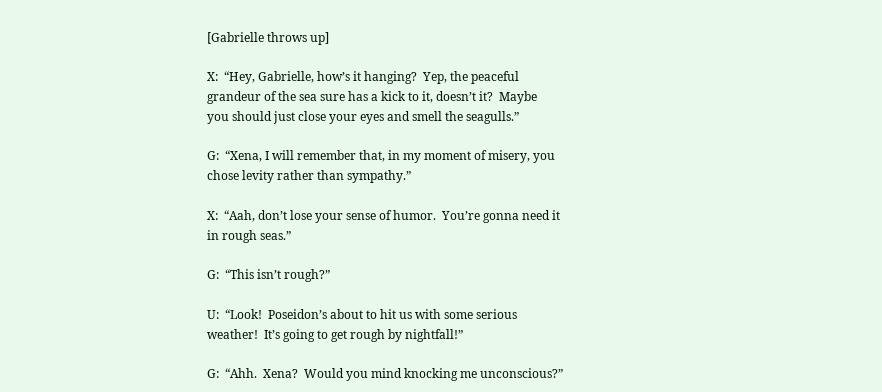[Gabrielle throws up]

X:  “Hey, Gabrielle, how’s it hanging?  Yep, the peaceful
grandeur of the sea sure has a kick to it, doesn’t it?  Maybe
you should just close your eyes and smell the seagulls.”

G:  “Xena, I will remember that, in my moment of misery, you
chose levity rather than sympathy.”

X:  “Aah, don’t lose your sense of humor.  You’re gonna need it
in rough seas.”

G:  “This isn’t rough?”

U:  “Look!  Poseidon’s about to hit us with some serious
weather!  It’s going to get rough by nightfall!”

G:  “Ahh.  Xena?  Would you mind knocking me unconscious?”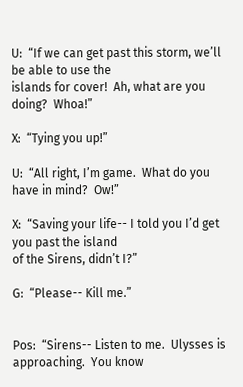U:  “If we can get past this storm, we’ll be able to use the
islands for cover!  Ah, what are you doing?  Whoa!”

X:  “Tying you up!”

U:  “All right, I’m game.  What do you have in mind?  Ow!”

X:  “Saving your life-- I told you I’d get you past the island
of the Sirens, didn’t I?”

G:  “Please-- Kill me.”


Pos:  “Sirens-- Listen to me.  Ulysses is approaching.  You know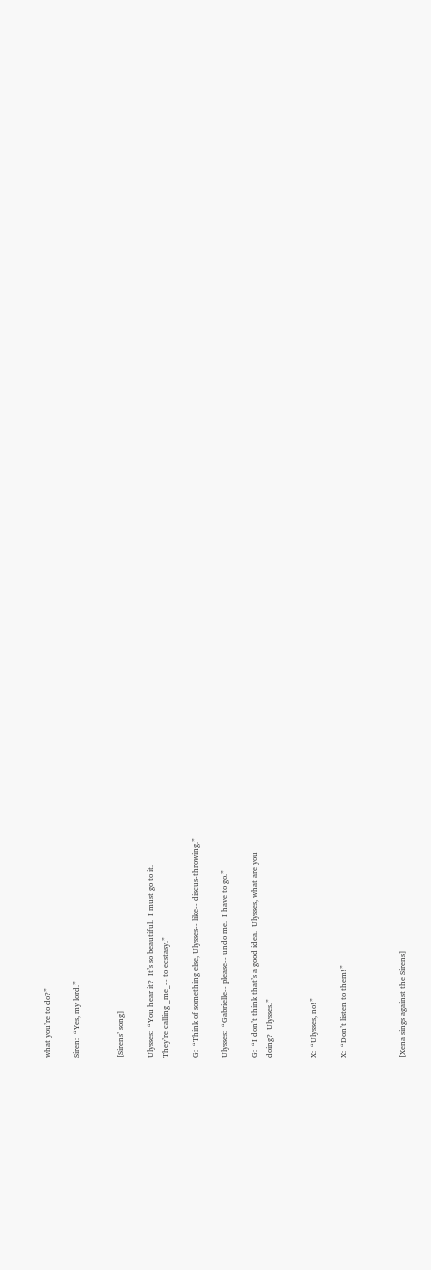what you’re to do?”

Siren:  “Yes, my lord.”


[Sirens’ song]

Ulysses:  “You hear it?  It’s so beautiful.  I must go to it.
They’re calling _me_-- to ecstasy.”

G:  “Think of something else, Ulysses-- like-- discus-throwing.”

Ulysses:  “Gabrielle-- please-- undo me.  I have to go.”

G:  “I don’t think that’s a good idea.  Ulysses, what are you
doing?  Ulysses.”


X:  “Ulysses, no!”

X:  “Don’t listen to them!”



[Xena sings against the Sirens]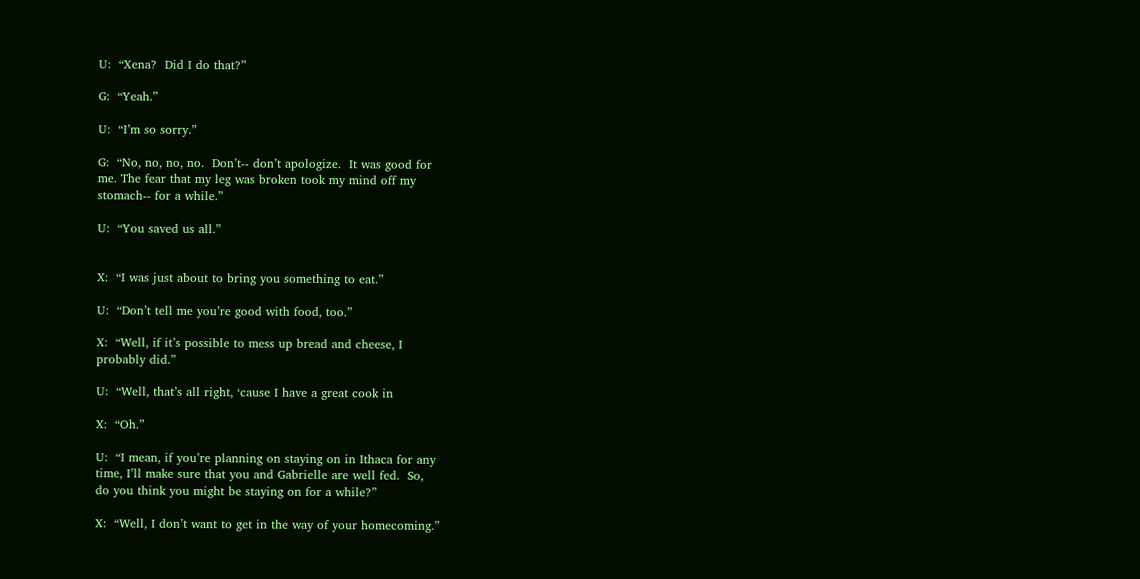U:  “Xena?  Did I do that?”

G:  “Yeah.”

U:  “I’m so sorry.”

G:  “No, no, no, no.  Don’t-- don’t apologize.  It was good for
me. The fear that my leg was broken took my mind off my
stomach-- for a while.”

U:  “You saved us all.”


X:  “I was just about to bring you something to eat.”

U:  “Don’t tell me you’re good with food, too.”

X:  “Well, if it’s possible to mess up bread and cheese, I
probably did.”

U:  “Well, that’s all right, ‘cause I have a great cook in

X:  “Oh.”

U:  “I mean, if you’re planning on staying on in Ithaca for any
time, I’ll make sure that you and Gabrielle are well fed.  So,
do you think you might be staying on for a while?”

X:  “Well, I don’t want to get in the way of your homecoming.”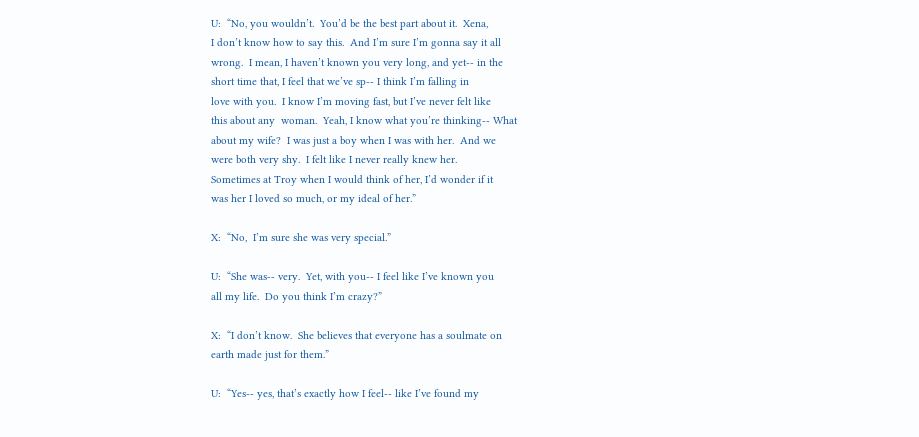U:  “No, you wouldn’t.  You’d be the best part about it.  Xena,
I don’t know how to say this.  And I’m sure I’m gonna say it all
wrong.  I mean, I haven’t known you very long, and yet-- in the
short time that, I feel that we’ve sp-- I think I’m falling in
love with you.  I know I’m moving fast, but I’ve never felt like
this about any  woman.  Yeah, I know what you’re thinking-- What
about my wife?  I was just a boy when I was with her.  And we
were both very shy.  I felt like I never really knew her.
Sometimes at Troy when I would think of her, I’d wonder if it
was her I loved so much, or my ideal of her.”

X:  “No,  I’m sure she was very special.”

U:  “She was-- very.  Yet, with you-- I feel like I’ve known you
all my life.  Do you think I’m crazy?”

X:  “I don’t know.  She believes that everyone has a soulmate on
earth made just for them.”

U:  “Yes-- yes, that’s exactly how I feel-- like I’ve found my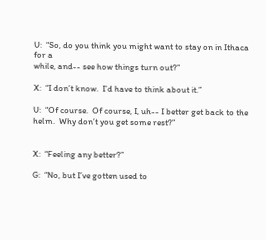U:  “So, do you think you might want to stay on in Ithaca for a
while, and-- see how things turn out?”

X:  “I don’t know.  I’d have to think about it.”

U:  “Of course.  Of course, I, uh-- I better get back to the
helm.  Why don’t you get some rest?”


X:  “Feeling any better?”

G:  “No, but I’ve gotten used to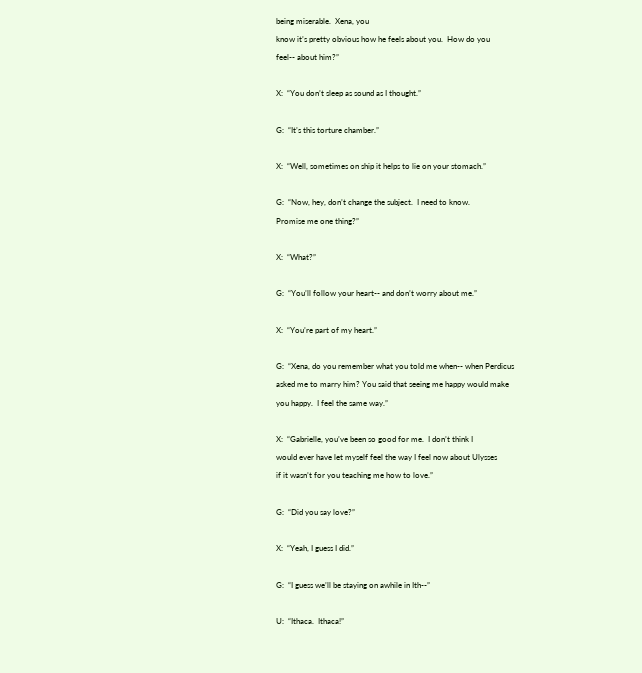being miserable.  Xena, you
know it’s pretty obvious how he feels about you.  How do you
feel-- about him?”

X:  “You don’t sleep as sound as I thought.”

G:  “It’s this torture chamber.”

X:  “Well, sometimes on ship it helps to lie on your stomach.”

G:  “Now, hey, don’t change the subject.  I need to know.
Promise me one thing?”

X:  “What?”

G:  “You’ll follow your heart-- and don’t worry about me.”

X:  “You’re part of my heart.”

G:  “Xena, do you remember what you told me when-- when Perdicus
asked me to marry him? You said that seeing me happy would make
you happy.  I feel the same way.”

X:  “Gabrielle, you’ve been so good for me.  I don’t think I
would ever have let myself feel the way I feel now about Ulysses
if it wasn’t for you teaching me how to love.”

G:  “Did you say love?”

X:  “Yeah, I guess I did.”

G:  “I guess we’ll be staying on awhile in Ith--”

U:  “Ithaca.  Ithaca!”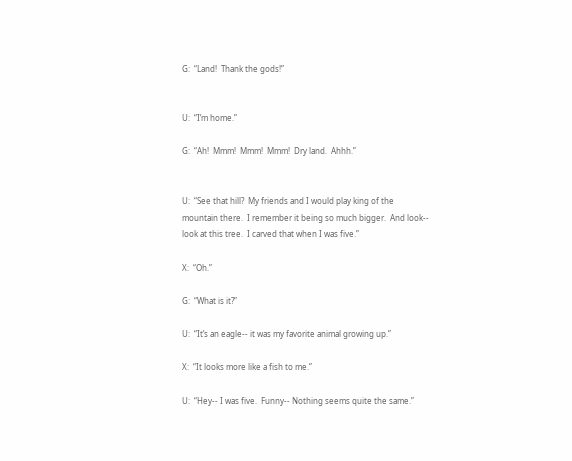G:  “Land!  Thank the gods!”


U:  “I’m home.”

G:  “Ah!  Mmm!  Mmm!  Mmm!  Dry land.  Ahhh.”


U:  “See that hill?  My friends and I would play king of the
mountain there.  I remember it being so much bigger.  And look--
look at this tree.  I carved that when I was five.”

X:  “Oh.”

G:  “What is it?”

U:  “It’s an eagle-- it was my favorite animal growing up.”

X:  “It looks more like a fish to me.”

U:  “Hey-- I was five.  Funny-- Nothing seems quite the same.”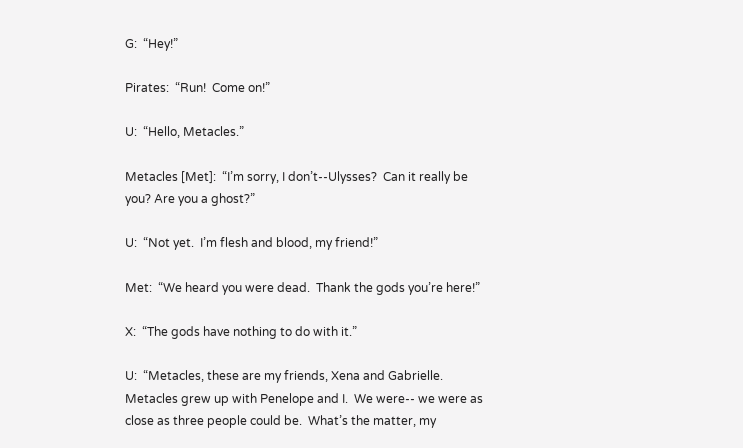G:  “Hey!”

Pirates:  “Run!  Come on!”

U:  “Hello, Metacles.”

Metacles [Met]:  “I’m sorry, I don’t--Ulysses?  Can it really be
you? Are you a ghost?”

U:  “Not yet.  I’m flesh and blood, my friend!”

Met:  “We heard you were dead.  Thank the gods you’re here!”

X:  “The gods have nothing to do with it.”

U:  “Metacles, these are my friends, Xena and Gabrielle.
Metacles grew up with Penelope and I.  We were-- we were as
close as three people could be.  What’s the matter, my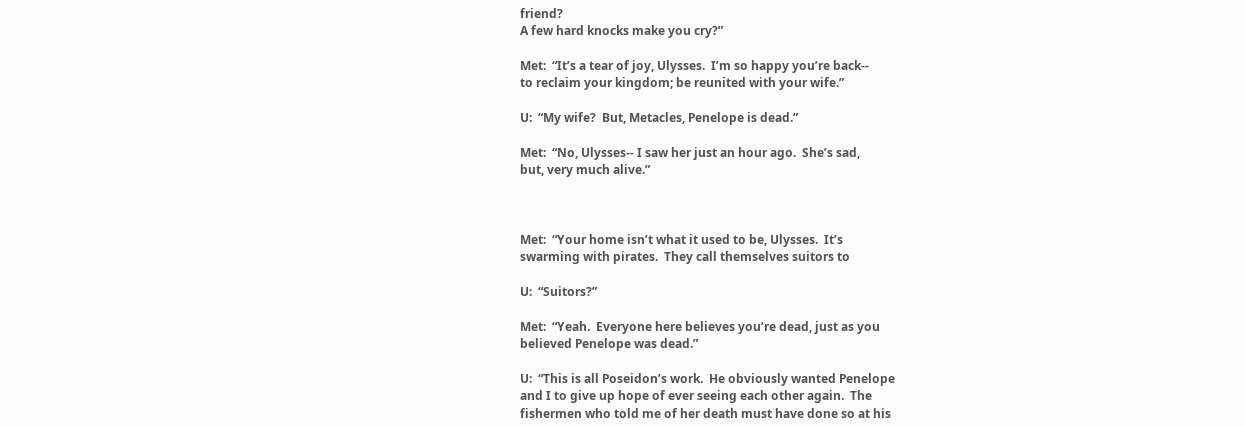friend?
A few hard knocks make you cry?”

Met:  “It’s a tear of joy, Ulysses.  I’m so happy you’re back--
to reclaim your kingdom; be reunited with your wife.”

U:  “My wife?  But, Metacles, Penelope is dead.”

Met:  “No, Ulysses-- I saw her just an hour ago.  She’s sad,
but, very much alive.”



Met:  “Your home isn’t what it used to be, Ulysses.  It’s
swarming with pirates.  They call themselves suitors to

U:  “Suitors?”

Met:  “Yeah.  Everyone here believes you’re dead, just as you
believed Penelope was dead.”

U:  “This is all Poseidon’s work.  He obviously wanted Penelope
and I to give up hope of ever seeing each other again.  The
fishermen who told me of her death must have done so at his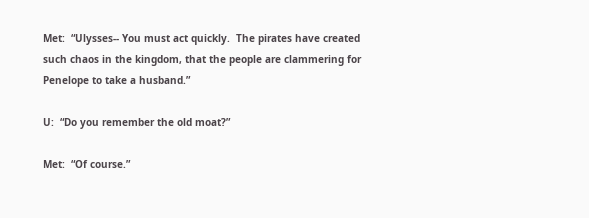Met:  “Ulysses-- You must act quickly.  The pirates have created
such chaos in the kingdom, that the people are clammering for
Penelope to take a husband.”

U:  “Do you remember the old moat?”

Met:  “Of course.”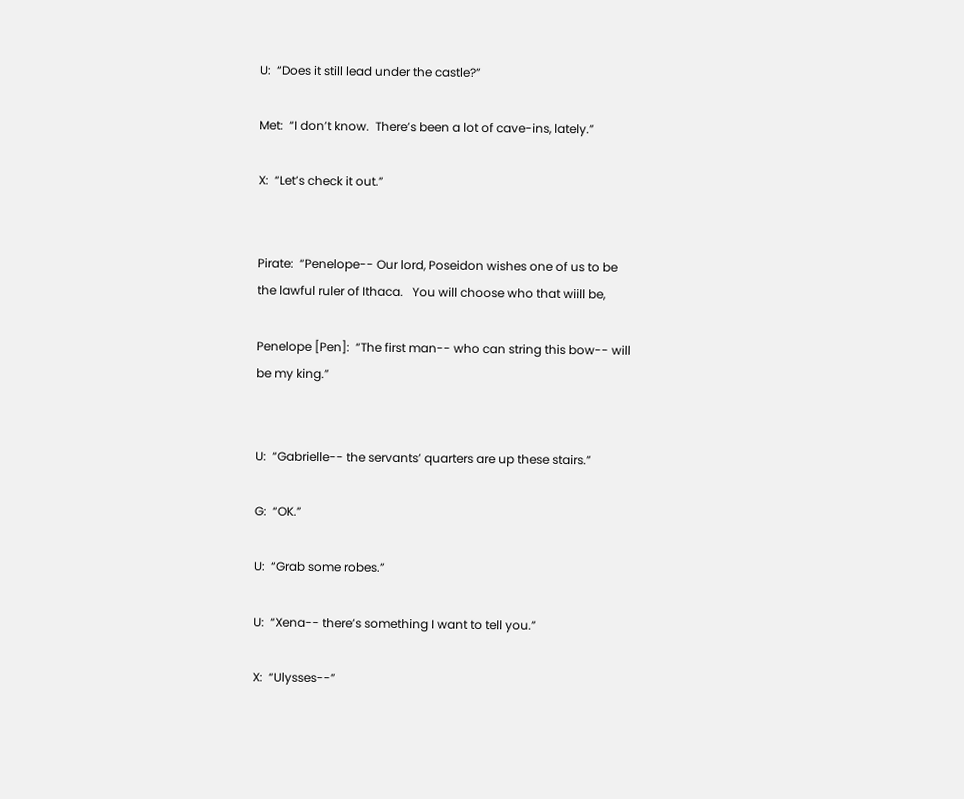U:  “Does it still lead under the castle?”

Met:  “I don’t know.  There’s been a lot of cave-ins, lately.”

X:  “Let’s check it out.”


Pirate:  “Penelope-- Our lord, Poseidon wishes one of us to be
the lawful ruler of Ithaca.   You will choose who that wiill be,

Penelope [Pen]:  “The first man-- who can string this bow-- will
be my king.”


U:  “Gabrielle-- the servants’ quarters are up these stairs.”

G:  “OK.”

U:  “Grab some robes.”

U:  “Xena-- there’s something I want to tell you.”

X:  “Ulysses--”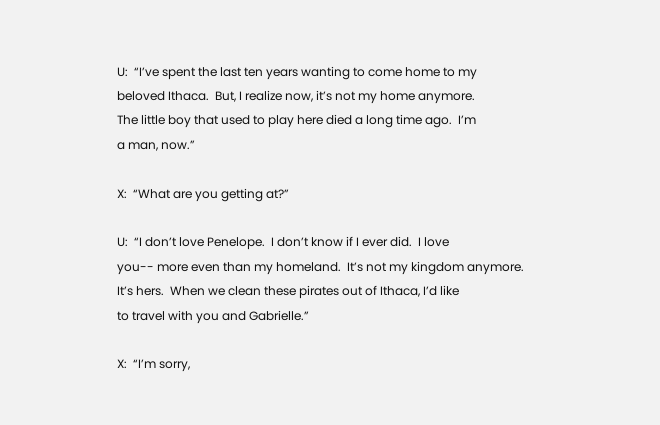U:  “I’ve spent the last ten years wanting to come home to my
beloved Ithaca.  But, I realize now, it’s not my home anymore.
The little boy that used to play here died a long time ago.  I’m
a man, now.”

X:  “What are you getting at?”

U:  “I don’t love Penelope.  I don’t know if I ever did.  I love
you-- more even than my homeland.  It’s not my kingdom anymore.
It’s hers.  When we clean these pirates out of Ithaca, I’d like
to travel with you and Gabrielle.”

X:  “I’m sorry,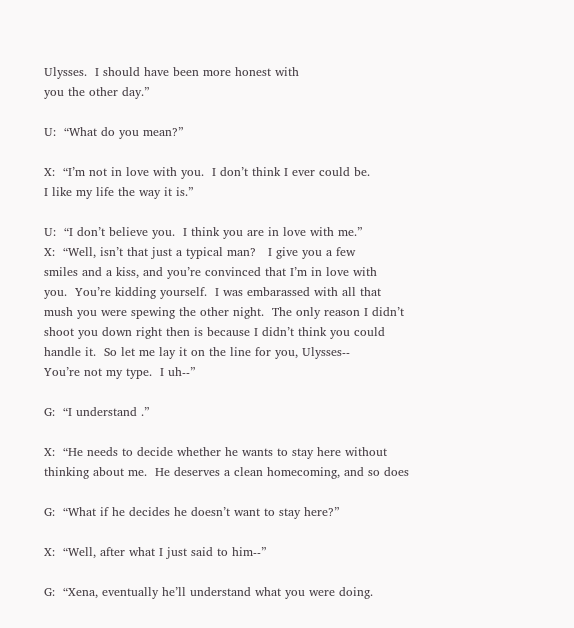Ulysses.  I should have been more honest with
you the other day.”

U:  “What do you mean?”

X:  “I’m not in love with you.  I don’t think I ever could be.
I like my life the way it is.”

U:  “I don’t believe you.  I think you are in love with me.”
X:  “Well, isn’t that just a typical man?   I give you a few
smiles and a kiss, and you’re convinced that I’m in love with
you.  You’re kidding yourself.  I was embarassed with all that
mush you were spewing the other night.  The only reason I didn’t
shoot you down right then is because I didn’t think you could
handle it.  So let me lay it on the line for you, Ulysses--
You’re not my type.  I uh--”

G:  “I understand .”

X:  “He needs to decide whether he wants to stay here without
thinking about me.  He deserves a clean homecoming, and so does

G:  “What if he decides he doesn’t want to stay here?”

X:  “Well, after what I just said to him--”

G:  “Xena, eventually he’ll understand what you were doing.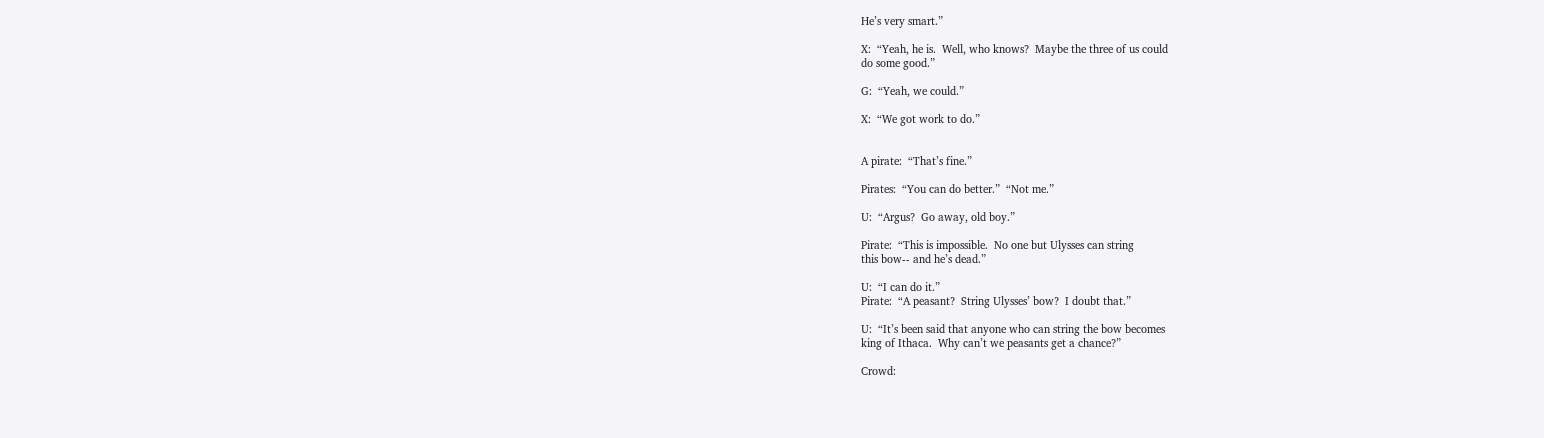He’s very smart.”

X:  “Yeah, he is.  Well, who knows?  Maybe the three of us could
do some good.”

G:  “Yeah, we could.”

X:  “We got work to do.”


A pirate:  “That’s fine.”

Pirates:  “You can do better.”  “Not me.”

U:  “Argus?  Go away, old boy.”

Pirate:  “This is impossible.  No one but Ulysses can string
this bow-- and he’s dead.”

U:  “I can do it.”
Pirate:  “A peasant?  String Ulysses’ bow?  I doubt that.”

U:  “It’s been said that anyone who can string the bow becomes
king of Ithaca.  Why can’t we peasants get a chance?”

Crowd: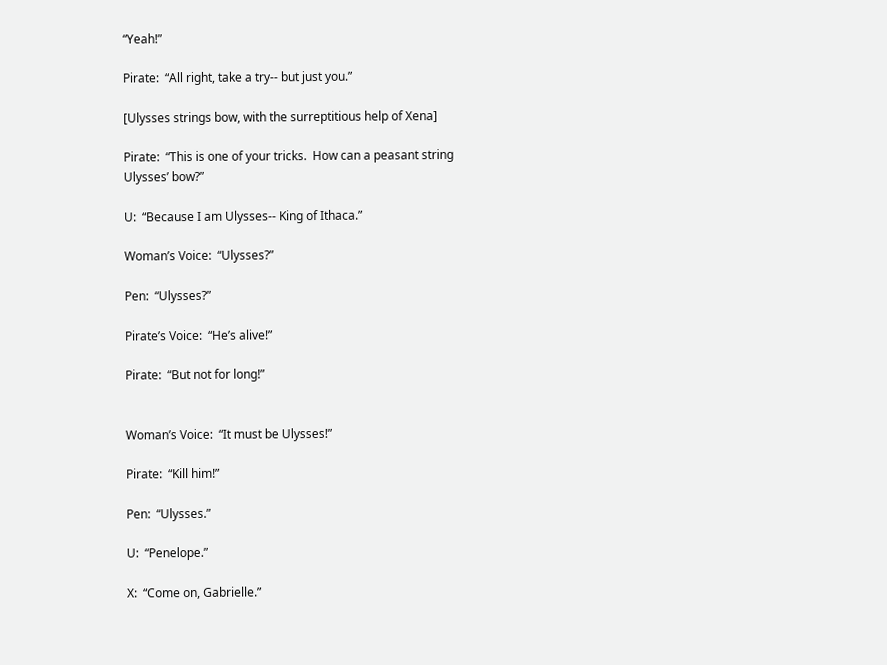“Yeah!”

Pirate:  “All right, take a try-- but just you.”

[Ulysses strings bow, with the surreptitious help of Xena]

Pirate:  “This is one of your tricks.  How can a peasant string
Ulysses’ bow?”

U:  “Because I am Ulysses-- King of Ithaca.”

Woman’s Voice:  “Ulysses?”

Pen:  “Ulysses?”

Pirate’s Voice:  “He’s alive!”

Pirate:  “But not for long!”


Woman’s Voice:  “It must be Ulysses!”

Pirate:  “Kill him!”

Pen:  “Ulysses.”

U:  “Penelope.”

X:  “Come on, Gabrielle.”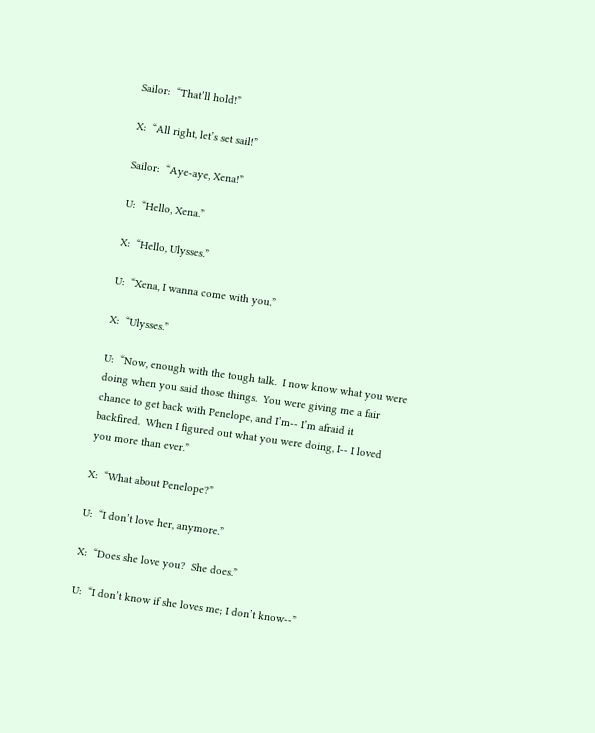Sailor:  “That’ll hold!”

X:  “All right, let’s set sail!”

Sailor:  “Aye-aye, Xena!”

U:  “Hello, Xena.”

X:  “Hello, Ulysses.”

U:  “Xena, I wanna come with you.”

X:  “Ulysses.”

U:  “Now, enough with the tough talk.  I now know what you were
doing when you said those things.  You were giving me a fair
chance to get back with Penelope, and I’m-- I’m afraid it
backfired.  When I figured out what you were doing, I-- I loved
you more than ever.”

X:  “What about Penelope?”

U:  “I don’t love her, anymore.”

X:  “Does she love you?  She does.”

U:  “I don’t know if she loves me; I don’t know--”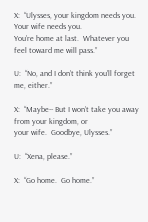X:  “Ulysses, your kingdom needs you.  Your wife needs you.
You’re home at last.  Whatever you feel toward me will pass.”

U:  “No, and I don’t think you’ll forget me, either.”

X:  “Maybe-- But I won’t take you away from your kingdom, or
your wife.  Goodbye, Ulysses.”

U:  “Xena, please.”

X:  “Go home.  Go home.”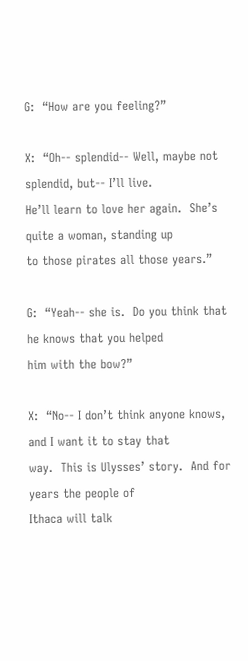G:  “How are you feeling?”

X:  “Oh-- splendid-- Well, maybe not splendid, but-- I’ll live.
He’ll learn to love her again.  She’s quite a woman, standing up
to those pirates all those years.”

G:  “Yeah-- she is.  Do you think that he knows that you helped
him with the bow?”

X:  “No-- I don’t think anyone knows, and I want it to stay that
way.  This is Ulysses’ story.  And for years the people of
Ithaca will talk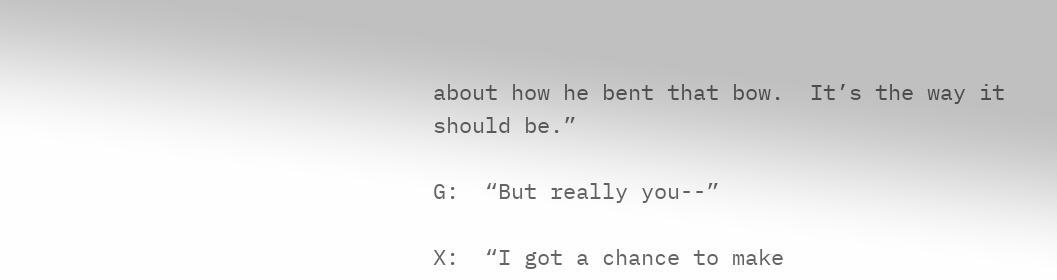about how he bent that bow.  It’s the way it
should be.”

G:  “But really you--”

X:  “I got a chance to make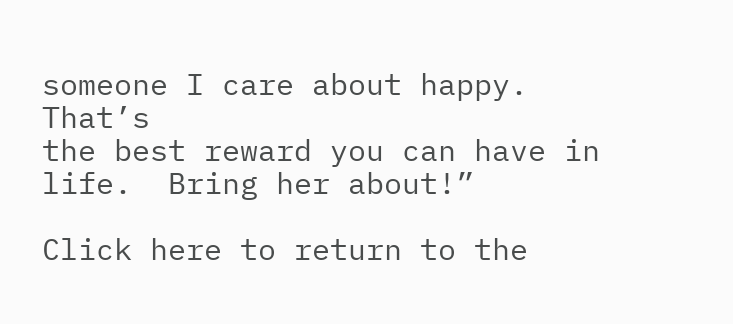someone I care about happy.  That’s
the best reward you can have in life.  Bring her about!”

Click here to return to the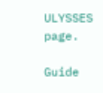ULYSSES page.

Guide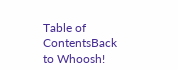Table of ContentsBack to Whoosh!